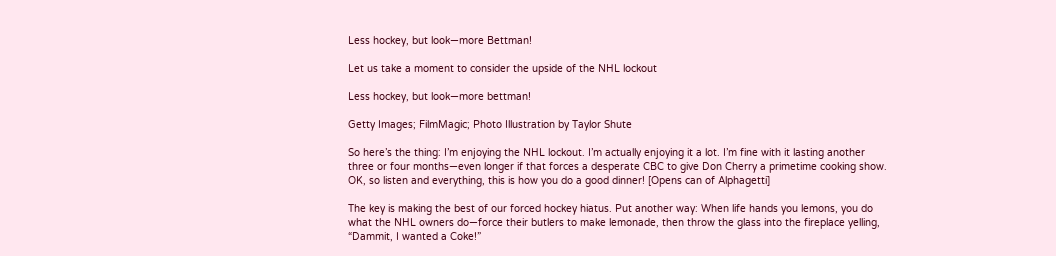Less hockey, but look—more Bettman!

Let us take a moment to consider the upside of the NHL lockout

Less hockey, but look—more bettman!

Getty Images; FilmMagic; Photo Illustration by Taylor Shute

So here’s the thing: I’m enjoying the NHL lockout. I’m actually enjoying it a lot. I’m fine with it lasting another three or four months—even longer if that forces a desperate CBC to give Don Cherry a primetime cooking show. OK, so listen and everything, this is how you do a good dinner! [Opens can of Alphagetti]

The key is making the best of our forced hockey hiatus. Put another way: When life hands you lemons, you do what the NHL owners do—force their butlers to make lemonade, then throw the glass into the fireplace yelling, “Dammit, I wanted a Coke!”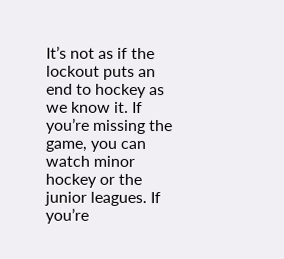It’s not as if the lockout puts an end to hockey as we know it. If you’re missing the game, you can watch minor hockey or the junior leagues. If you’re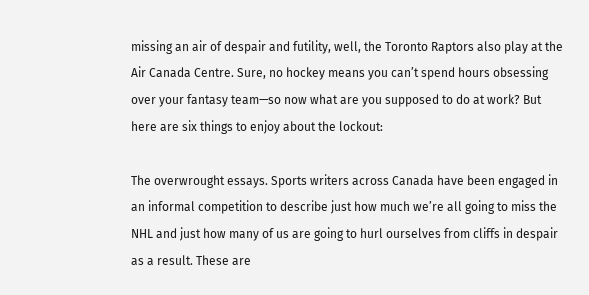missing an air of despair and futility, well, the Toronto Raptors also play at the Air Canada Centre. Sure, no hockey means you can’t spend hours obsessing over your fantasy team—so now what are you supposed to do at work? But here are six things to enjoy about the lockout:

The overwrought essays. Sports writers across Canada have been engaged in an informal competition to describe just how much we’re all going to miss the NHL and just how many of us are going to hurl ourselves from cliffs in despair as a result. These are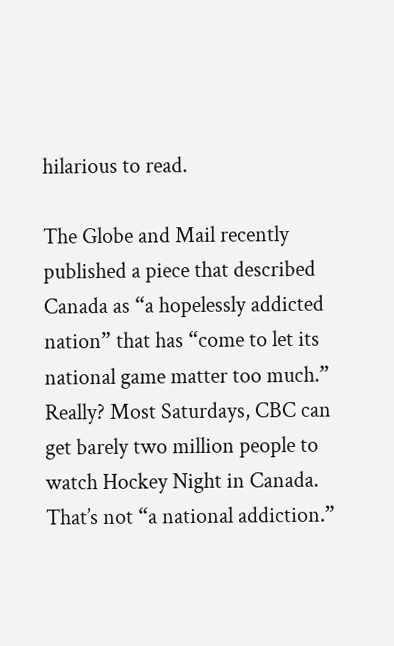hilarious to read.

The Globe and Mail recently published a piece that described Canada as “a hopelessly addicted nation” that has “come to let its national game matter too much.” Really? Most Saturdays, CBC can get barely two million people to watch Hockey Night in Canada. That’s not “a national addiction.”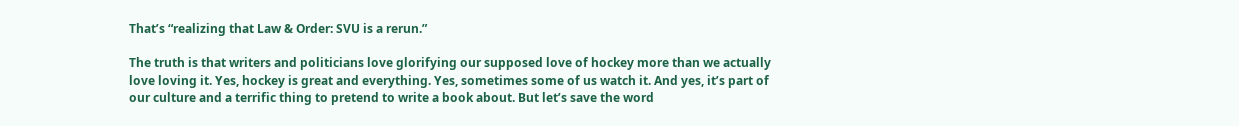That’s “realizing that Law & Order: SVU is a rerun.”

The truth is that writers and politicians love glorifying our supposed love of hockey more than we actually love loving it. Yes, hockey is great and everything. Yes, sometimes some of us watch it. And yes, it’s part of our culture and a terrific thing to pretend to write a book about. But let’s save the word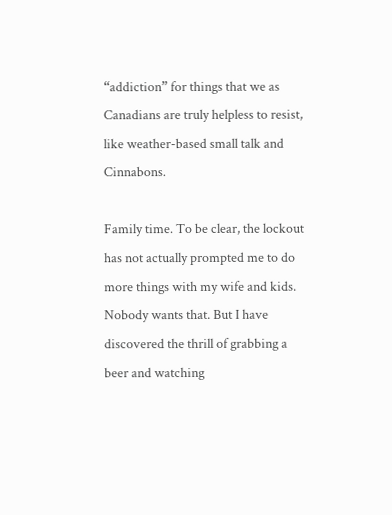“addiction” for things that we as Canadians are truly helpless to resist, like weather-based small talk and Cinnabons.

Family time. To be clear, the lockout has not actually prompted me to do more things with my wife and kids. Nobody wants that. But I have discovered the thrill of grabbing a beer and watching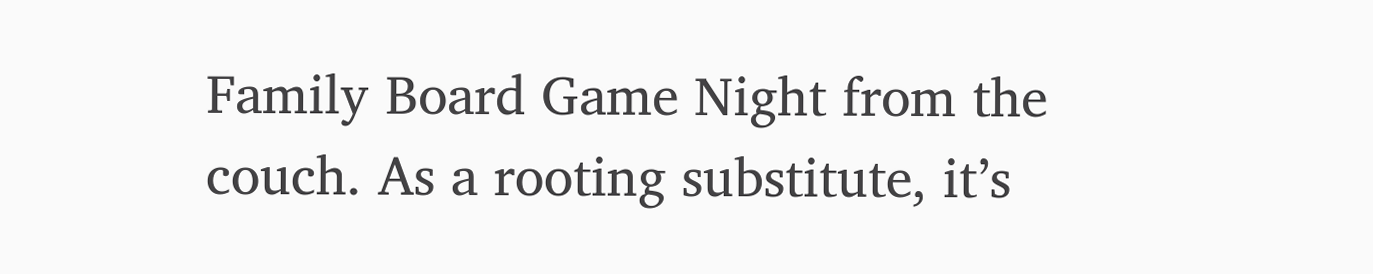Family Board Game Night from the couch. As a rooting substitute, it’s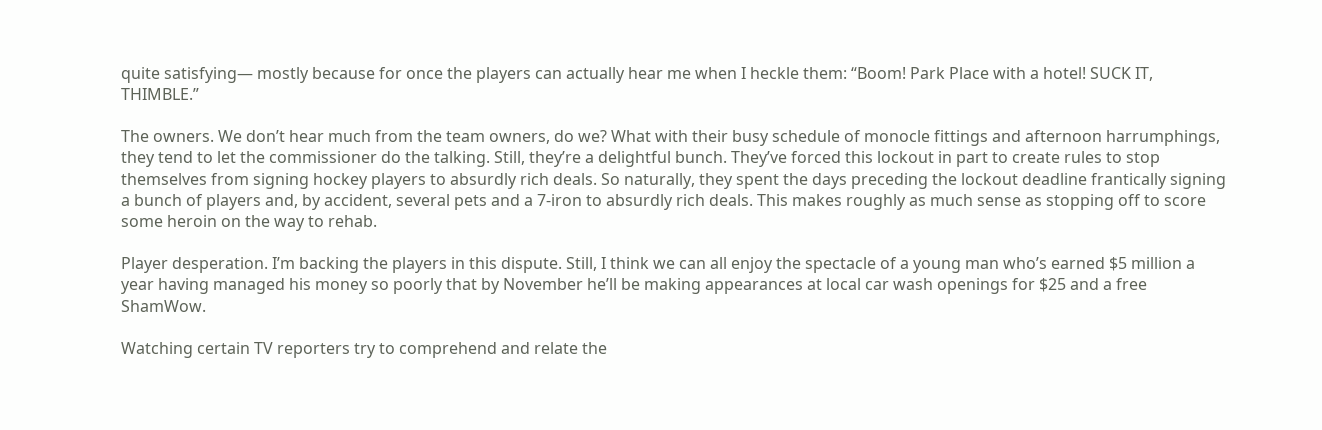quite satisfying— mostly because for once the players can actually hear me when I heckle them: “Boom! Park Place with a hotel! SUCK IT, THIMBLE.”

The owners. We don’t hear much from the team owners, do we? What with their busy schedule of monocle fittings and afternoon harrumphings, they tend to let the commissioner do the talking. Still, they’re a delightful bunch. They’ve forced this lockout in part to create rules to stop themselves from signing hockey players to absurdly rich deals. So naturally, they spent the days preceding the lockout deadline frantically signing a bunch of players and, by accident, several pets and a 7-iron to absurdly rich deals. This makes roughly as much sense as stopping off to score some heroin on the way to rehab.

Player desperation. I’m backing the players in this dispute. Still, I think we can all enjoy the spectacle of a young man who’s earned $5 million a year having managed his money so poorly that by November he’ll be making appearances at local car wash openings for $25 and a free ShamWow.

Watching certain TV reporters try to comprehend and relate the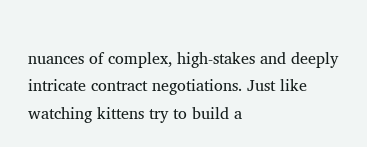nuances of complex, high-stakes and deeply intricate contract negotiations. Just like watching kittens try to build a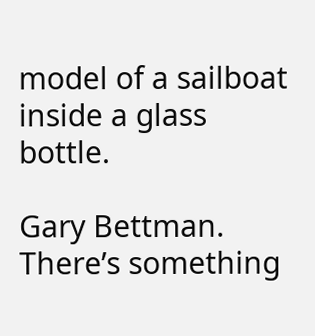model of a sailboat inside a glass bottle.

Gary Bettman. There’s something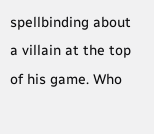spellbinding about a villain at the top of his game. Who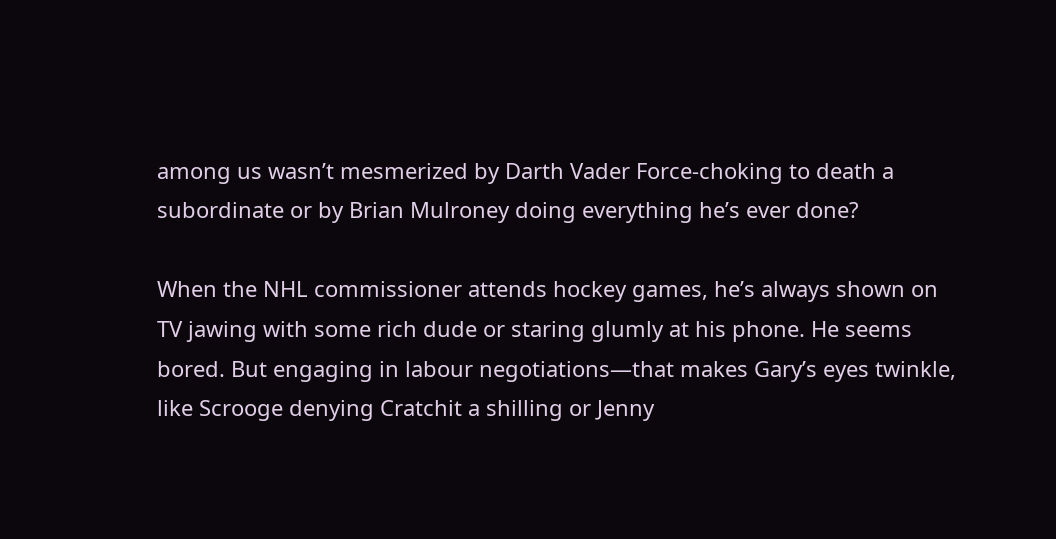among us wasn’t mesmerized by Darth Vader Force-choking to death a subordinate or by Brian Mulroney doing everything he’s ever done?

When the NHL commissioner attends hockey games, he’s always shown on TV jawing with some rich dude or staring glumly at his phone. He seems bored. But engaging in labour negotiations—that makes Gary’s eyes twinkle, like Scrooge denying Cratchit a shilling or Jenny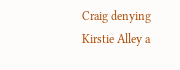Craig denying Kirstie Alley a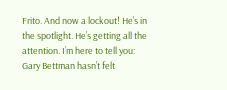Frito. And now a lockout! He’s in the spotlight. He’s getting all the attention. I’m here to tell you: Gary Bettman hasn’t felt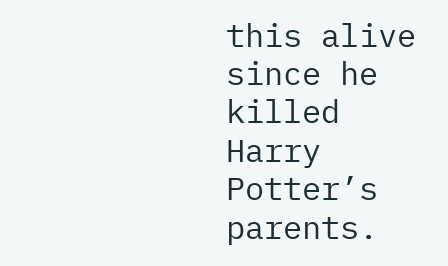this alive since he killed Harry Potter’s parents.